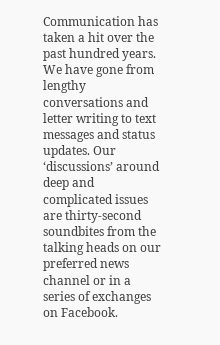Communication has taken a hit over the past hundred years. We have gone from lengthy conversations and letter writing to text messages and status updates. Our ‘discussions’ around deep and complicated issues are thirty-second soundbites from the talking heads on our preferred news channel or in a series of exchanges on Facebook.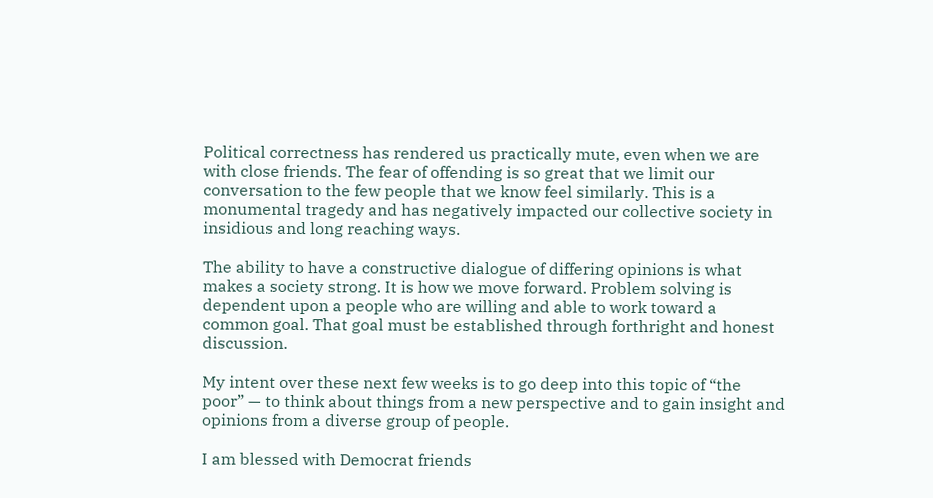Political correctness has rendered us practically mute, even when we are with close friends. The fear of offending is so great that we limit our conversation to the few people that we know feel similarly. This is a monumental tragedy and has negatively impacted our collective society in insidious and long reaching ways.

The ability to have a constructive dialogue of differing opinions is what makes a society strong. It is how we move forward. Problem solving is dependent upon a people who are willing and able to work toward a common goal. That goal must be established through forthright and honest discussion.

My intent over these next few weeks is to go deep into this topic of “the poor” — to think about things from a new perspective and to gain insight and opinions from a diverse group of people.

I am blessed with Democrat friends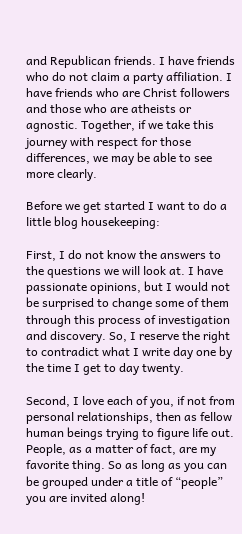and Republican friends. I have friends who do not claim a party affiliation. I have friends who are Christ followers and those who are atheists or agnostic. Together, if we take this journey with respect for those differences, we may be able to see more clearly.

Before we get started I want to do a little blog housekeeping:

First, I do not know the answers to the questions we will look at. I have passionate opinions, but I would not be surprised to change some of them through this process of investigation and discovery. So, I reserve the right to contradict what I write day one by the time I get to day twenty.

Second, I love each of you, if not from personal relationships, then as fellow human beings trying to figure life out. People, as a matter of fact, are my favorite thing. So as long as you can be grouped under a title of “people” you are invited along!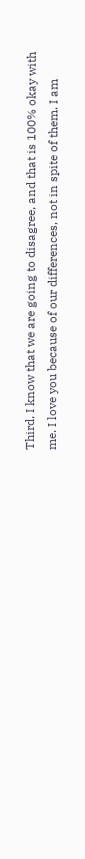Third, I know that we are going to disagree, and that is 100% okay with me. I love you because of our differences, not in spite of them. I am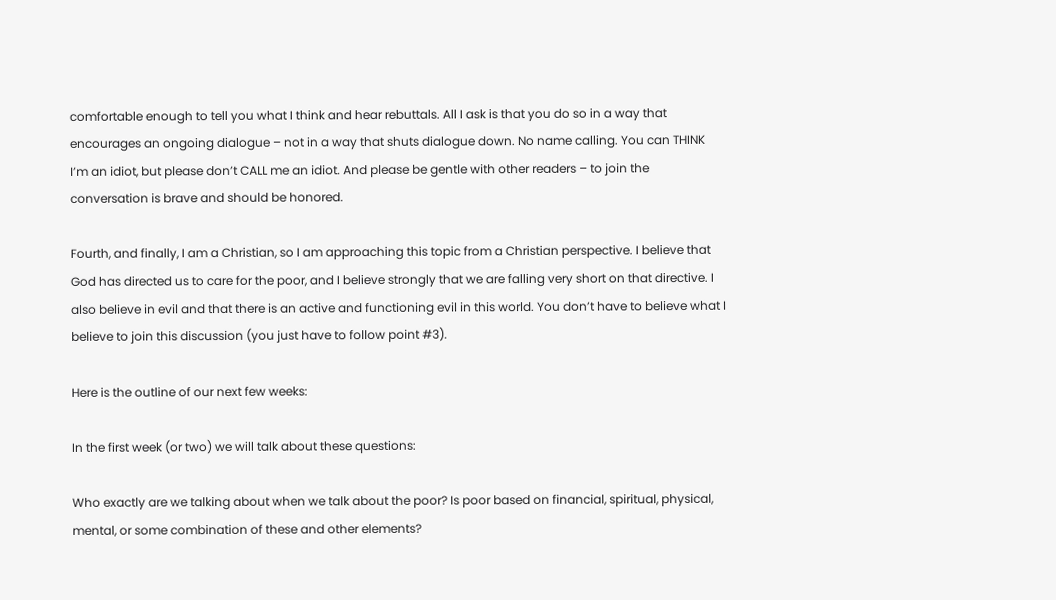comfortable enough to tell you what I think and hear rebuttals. All I ask is that you do so in a way that encourages an ongoing dialogue – not in a way that shuts dialogue down. No name calling. You can THINK I’m an idiot, but please don’t CALL me an idiot. And please be gentle with other readers – to join the conversation is brave and should be honored.

Fourth, and finally, I am a Christian, so I am approaching this topic from a Christian perspective. I believe that God has directed us to care for the poor, and I believe strongly that we are falling very short on that directive. I also believe in evil and that there is an active and functioning evil in this world. You don’t have to believe what I believe to join this discussion (you just have to follow point #3).

Here is the outline of our next few weeks:

In the first week (or two) we will talk about these questions:

Who exactly are we talking about when we talk about the poor? Is poor based on financial, spiritual, physical, mental, or some combination of these and other elements?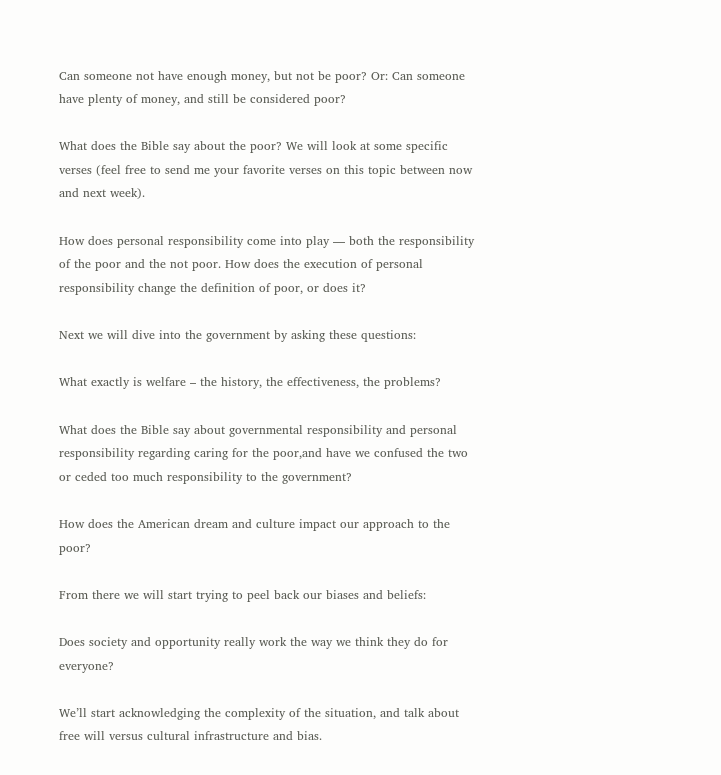Can someone not have enough money, but not be poor? Or: Can someone have plenty of money, and still be considered poor?

What does the Bible say about the poor? We will look at some specific verses (feel free to send me your favorite verses on this topic between now and next week).

How does personal responsibility come into play — both the responsibility of the poor and the not poor. How does the execution of personal responsibility change the definition of poor, or does it?

Next we will dive into the government by asking these questions:

What exactly is welfare – the history, the effectiveness, the problems?

What does the Bible say about governmental responsibility and personal responsibility regarding caring for the poor,and have we confused the two or ceded too much responsibility to the government?

How does the American dream and culture impact our approach to the poor?

From there we will start trying to peel back our biases and beliefs:

Does society and opportunity really work the way we think they do for everyone?

We’ll start acknowledging the complexity of the situation, and talk about free will versus cultural infrastructure and bias.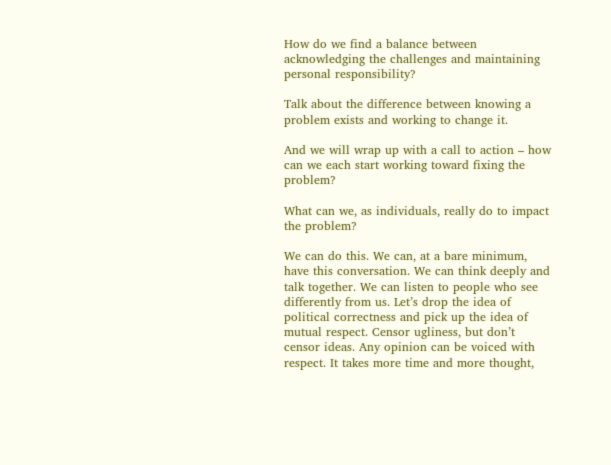How do we find a balance between acknowledging the challenges and maintaining personal responsibility?

Talk about the difference between knowing a problem exists and working to change it.

And we will wrap up with a call to action – how can we each start working toward fixing the problem?

What can we, as individuals, really do to impact the problem?

We can do this. We can, at a bare minimum, have this conversation. We can think deeply and talk together. We can listen to people who see differently from us. Let’s drop the idea of political correctness and pick up the idea of mutual respect. Censor ugliness, but don’t censor ideas. Any opinion can be voiced with respect. It takes more time and more thought,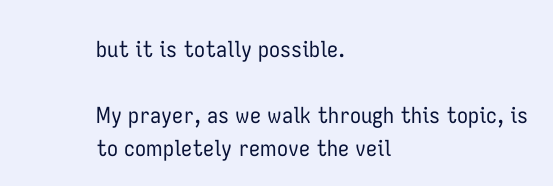but it is totally possible.

My prayer, as we walk through this topic, is to completely remove the veil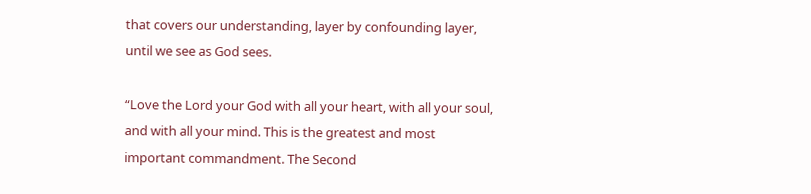that covers our understanding, layer by confounding layer, until we see as God sees.

“Love the Lord your God with all your heart, with all your soul, and with all your mind. This is the greatest and most important commandment. The Second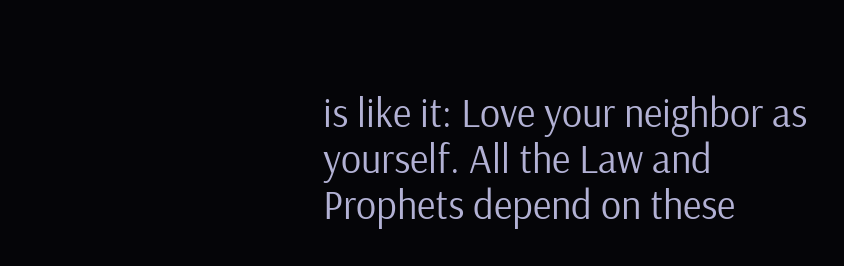is like it: Love your neighbor as yourself. All the Law and Prophets depend on these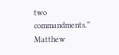two commandments.”
Matthew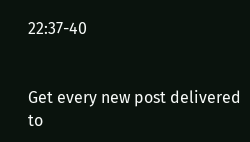22:37-40


Get every new post delivered to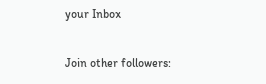your Inbox

Join other followers: